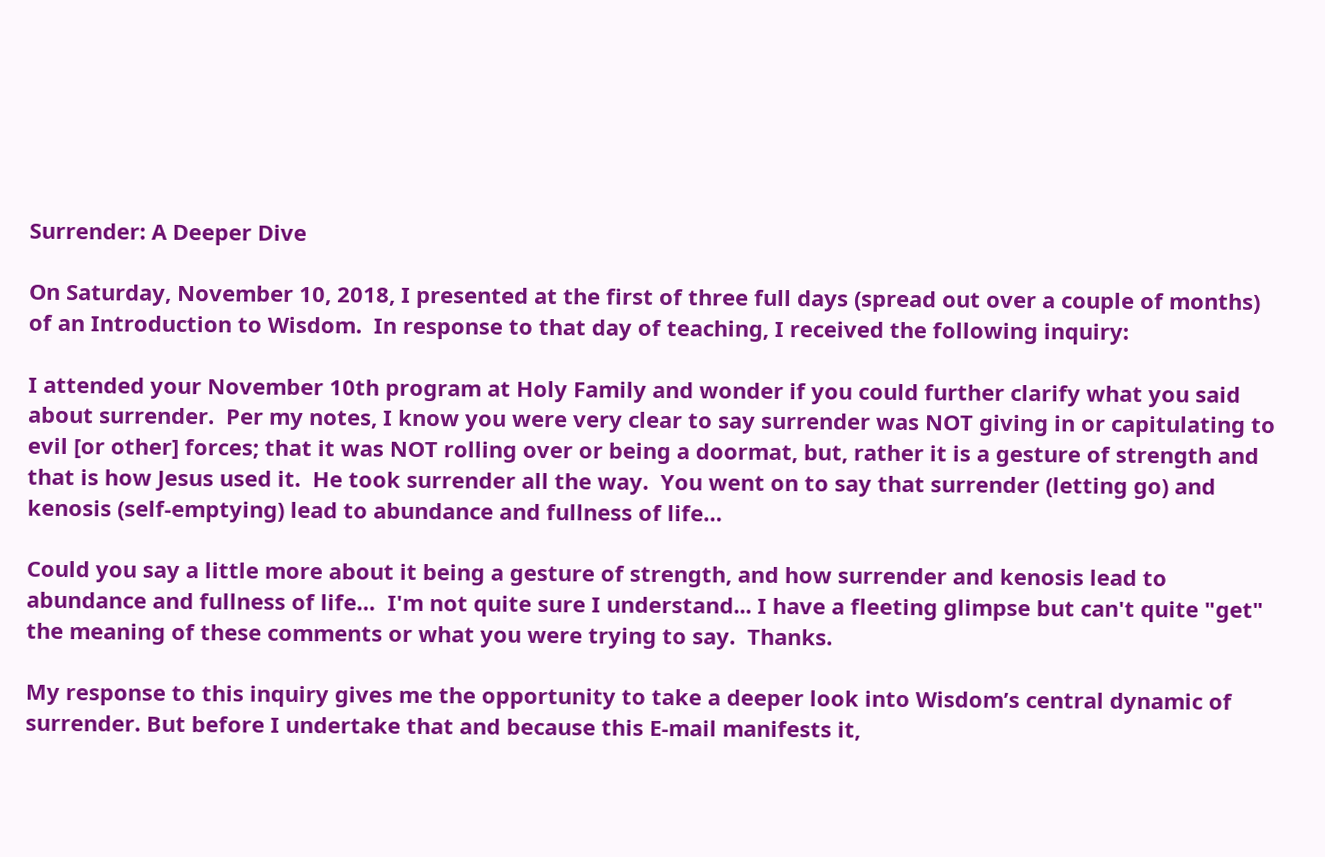Surrender: A Deeper Dive

On Saturday, November 10, 2018, I presented at the first of three full days (spread out over a couple of months) of an Introduction to Wisdom.  In response to that day of teaching, I received the following inquiry:

I attended your November 10th program at Holy Family and wonder if you could further clarify what you said about surrender.  Per my notes, I know you were very clear to say surrender was NOT giving in or capitulating to evil [or other] forces; that it was NOT rolling over or being a doormat, but, rather it is a gesture of strength and that is how Jesus used it.  He took surrender all the way.  You went on to say that surrender (letting go) and kenosis (self-emptying) lead to abundance and fullness of life…

Could you say a little more about it being a gesture of strength, and how surrender and kenosis lead to abundance and fullness of life…  I'm not quite sure I understand... I have a fleeting glimpse but can't quite "get" the meaning of these comments or what you were trying to say.  Thanks.

My response to this inquiry gives me the opportunity to take a deeper look into Wisdom’s central dynamic of surrender. But before I undertake that and because this E-mail manifests it,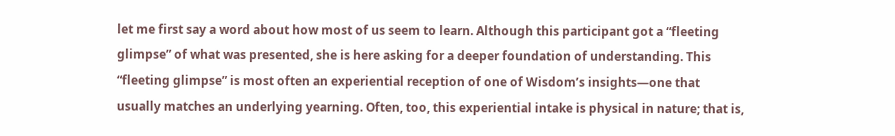let me first say a word about how most of us seem to learn. Although this participant got a “fleeting glimpse” of what was presented, she is here asking for a deeper foundation of understanding. This “fleeting glimpse” is most often an experiential reception of one of Wisdom’s insights—one that usually matches an underlying yearning. Often, too, this experiential intake is physical in nature; that is,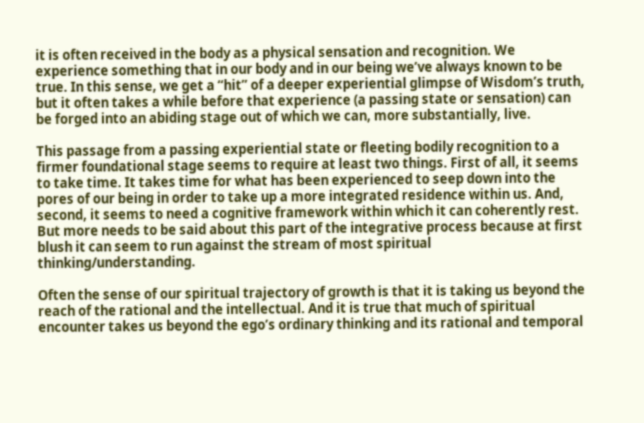it is often received in the body as a physical sensation and recognition. We experience something that in our body and in our being we’ve always known to be true. In this sense, we get a “hit” of a deeper experiential glimpse of Wisdom’s truth, but it often takes a while before that experience (a passing state or sensation) can be forged into an abiding stage out of which we can, more substantially, live.

This passage from a passing experiential state or fleeting bodily recognition to a firmer foundational stage seems to require at least two things. First of all, it seems to take time. It takes time for what has been experienced to seep down into the pores of our being in order to take up a more integrated residence within us. And, second, it seems to need a cognitive framework within which it can coherently rest. But more needs to be said about this part of the integrative process because at first blush it can seem to run against the stream of most spiritual thinking/understanding.

Often the sense of our spiritual trajectory of growth is that it is taking us beyond the reach of the rational and the intellectual. And it is true that much of spiritual encounter takes us beyond the ego’s ordinary thinking and its rational and temporal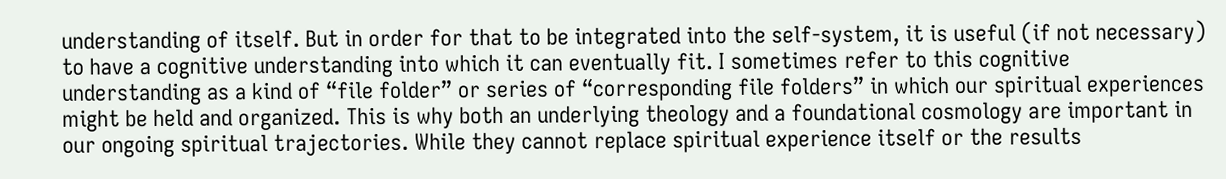understanding of itself. But in order for that to be integrated into the self-system, it is useful (if not necessary) to have a cognitive understanding into which it can eventually fit. I sometimes refer to this cognitive understanding as a kind of “file folder” or series of “corresponding file folders” in which our spiritual experiences might be held and organized. This is why both an underlying theology and a foundational cosmology are important in our ongoing spiritual trajectories. While they cannot replace spiritual experience itself or the results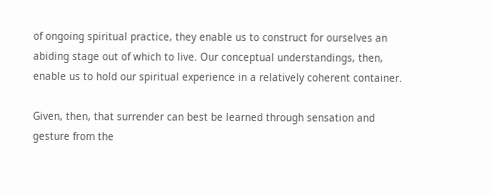of ongoing spiritual practice, they enable us to construct for ourselves an abiding stage out of which to live. Our conceptual understandings, then, enable us to hold our spiritual experience in a relatively coherent container.

Given, then, that surrender can best be learned through sensation and gesture from the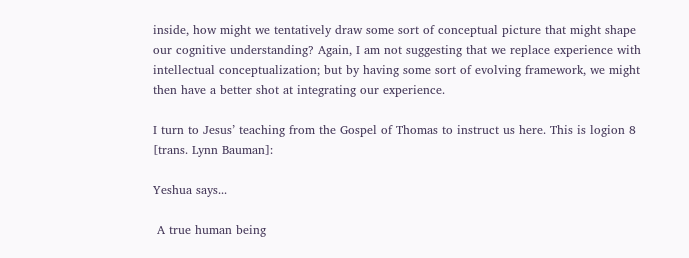inside, how might we tentatively draw some sort of conceptual picture that might shape our cognitive understanding? Again, I am not suggesting that we replace experience with intellectual conceptualization; but by having some sort of evolving framework, we might then have a better shot at integrating our experience.

I turn to Jesus’ teaching from the Gospel of Thomas to instruct us here. This is logion 8 [trans. Lynn Bauman]:

Yeshua says...

 A true human being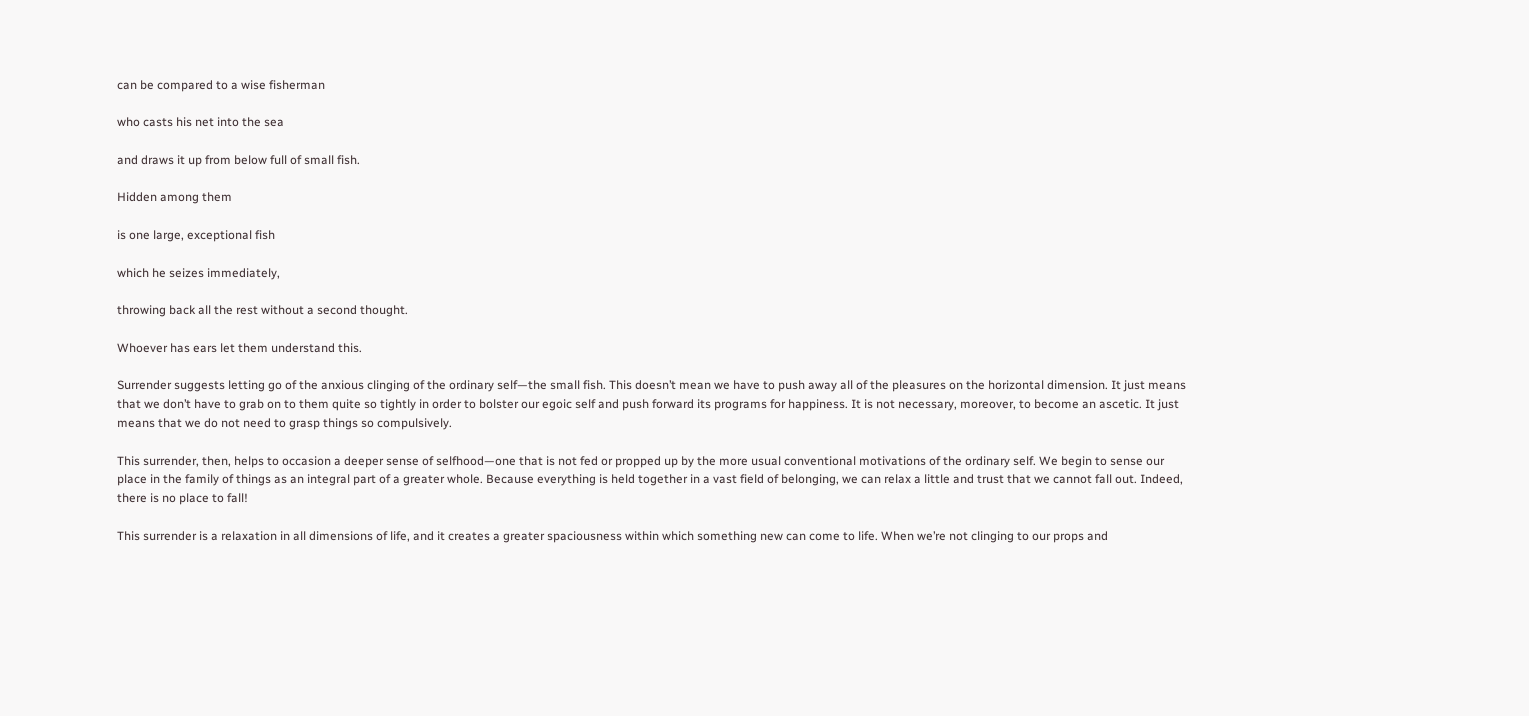can be compared to a wise fisherman

who casts his net into the sea

and draws it up from below full of small fish.

Hidden among them

is one large, exceptional fish

which he seizes immediately,

throwing back all the rest without a second thought.

Whoever has ears let them understand this.

Surrender suggests letting go of the anxious clinging of the ordinary self—the small fish. This doesn’t mean we have to push away all of the pleasures on the horizontal dimension. It just means that we don’t have to grab on to them quite so tightly in order to bolster our egoic self and push forward its programs for happiness. It is not necessary, moreover, to become an ascetic. It just means that we do not need to grasp things so compulsively.

This surrender, then, helps to occasion a deeper sense of selfhood—one that is not fed or propped up by the more usual conventional motivations of the ordinary self. We begin to sense our place in the family of things as an integral part of a greater whole. Because everything is held together in a vast field of belonging, we can relax a little and trust that we cannot fall out. Indeed, there is no place to fall!

This surrender is a relaxation in all dimensions of life, and it creates a greater spaciousness within which something new can come to life. When we’re not clinging to our props and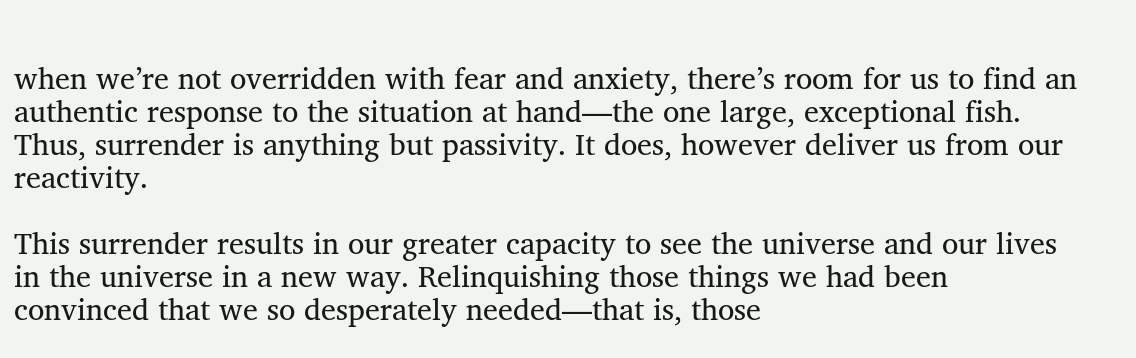when we’re not overridden with fear and anxiety, there’s room for us to find an authentic response to the situation at hand—the one large, exceptional fish. Thus, surrender is anything but passivity. It does, however deliver us from our reactivity.

This surrender results in our greater capacity to see the universe and our lives in the universe in a new way. Relinquishing those things we had been convinced that we so desperately needed—that is, those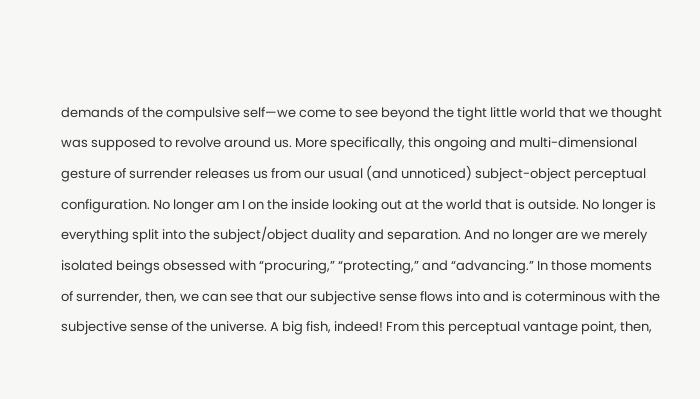demands of the compulsive self—we come to see beyond the tight little world that we thought was supposed to revolve around us. More specifically, this ongoing and multi-dimensional gesture of surrender releases us from our usual (and unnoticed) subject-object perceptual configuration. No longer am I on the inside looking out at the world that is outside. No longer is everything split into the subject/object duality and separation. And no longer are we merely isolated beings obsessed with “procuring,” “protecting,” and “advancing.” In those moments of surrender, then, we can see that our subjective sense flows into and is coterminous with the subjective sense of the universe. A big fish, indeed! From this perceptual vantage point, then,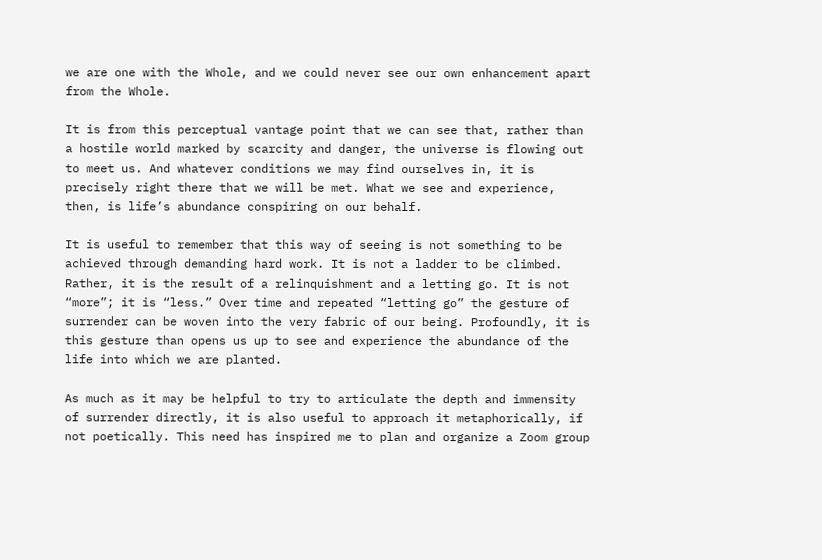we are one with the Whole, and we could never see our own enhancement apart from the Whole.

It is from this perceptual vantage point that we can see that, rather than a hostile world marked by scarcity and danger, the universe is flowing out to meet us. And whatever conditions we may find ourselves in, it is precisely right there that we will be met. What we see and experience, then, is life’s abundance conspiring on our behalf.

It is useful to remember that this way of seeing is not something to be achieved through demanding hard work. It is not a ladder to be climbed. Rather, it is the result of a relinquishment and a letting go. It is not “more”; it is “less.” Over time and repeated “letting go” the gesture of surrender can be woven into the very fabric of our being. Profoundly, it is this gesture than opens us up to see and experience the abundance of the life into which we are planted.

As much as it may be helpful to try to articulate the depth and immensity of surrender directly, it is also useful to approach it metaphorically, if not poetically. This need has inspired me to plan and organize a Zoom group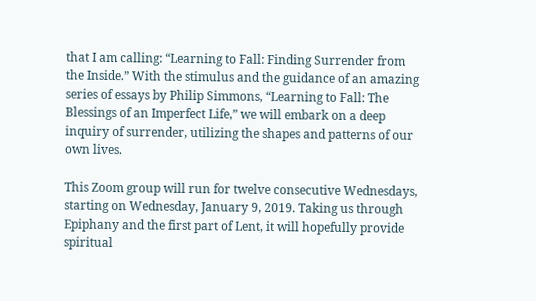that I am calling: “Learning to Fall: Finding Surrender from the Inside.” With the stimulus and the guidance of an amazing series of essays by Philip Simmons, “Learning to Fall: The Blessings of an Imperfect Life,” we will embark on a deep inquiry of surrender, utilizing the shapes and patterns of our own lives.

This Zoom group will run for twelve consecutive Wednesdays, starting on Wednesday, January 9, 2019. Taking us through Epiphany and the first part of Lent, it will hopefully provide spiritual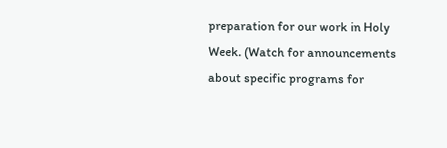preparation for our work in Holy Week. (Watch for announcements about specific programs for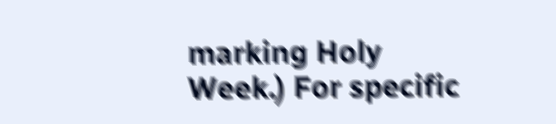marking Holy Week.) For specific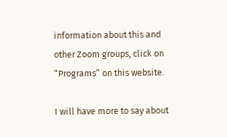information about this and other Zoom groups, click on “Programs” on this website.

I will have more to say about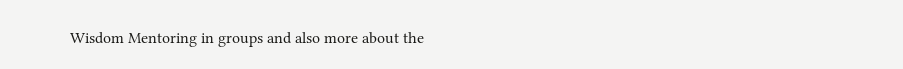Wisdom Mentoring in groups and also more about the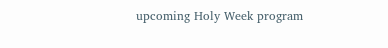upcoming Holy Week program